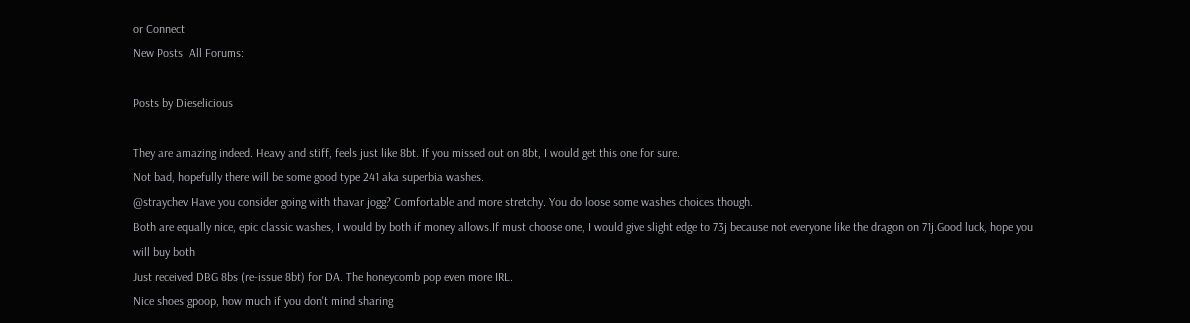or Connect
New Posts  All Forums:

Posts by Dieselicious

They are amazing indeed. Heavy and stiff, feels just like 8bt. If you missed out on 8bt, I would get this one for sure.
Not bad, hopefully there will be some good type 241 aka superbia washes.
@straychev Have you consider going with thavar jogg? Comfortable and more stretchy. You do loose some washes choices though.
Both are equally nice, epic classic washes, I would by both if money allows.If must choose one, I would give slight edge to 73j because not everyone like the dragon on 71j.Good luck, hope you will buy both
Just received DBG 8bs (re-issue 8bt) for DA. The honeycomb pop even more IRL.
Nice shoes gpoop, how much if you don't mind sharing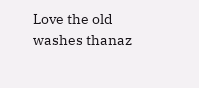Love the old washes thanaz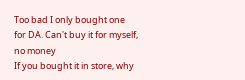Too bad I only bought one for DA. Can't buy it for myself, no money
If you bought it in store, why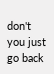don't you just go back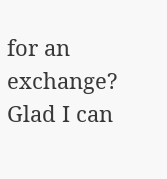for an exchange?
Glad I can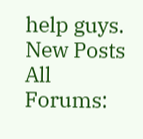help guys.
New Posts  All Forums: